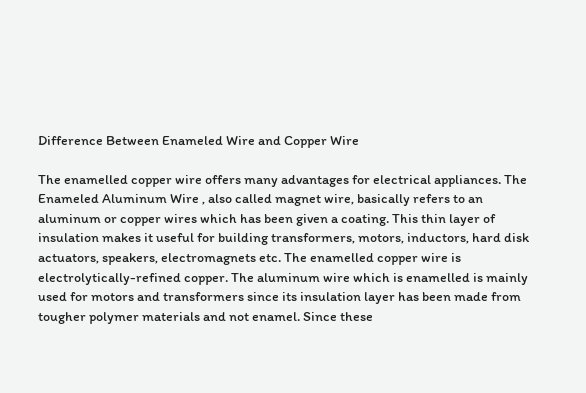Difference Between Enameled Wire and Copper Wire

The enamelled copper wire offers many advantages for electrical appliances. The Enameled Aluminum Wire , also called magnet wire, basically refers to an aluminum or copper wires which has been given a coating. This thin layer of insulation makes it useful for building transformers, motors, inductors, hard disk actuators, speakers, electromagnets etc. The enamelled copper wire is electrolytically-refined copper. The aluminum wire which is enamelled is mainly used for motors and transformers since its insulation layer has been made from tougher polymer materials and not enamel. Since these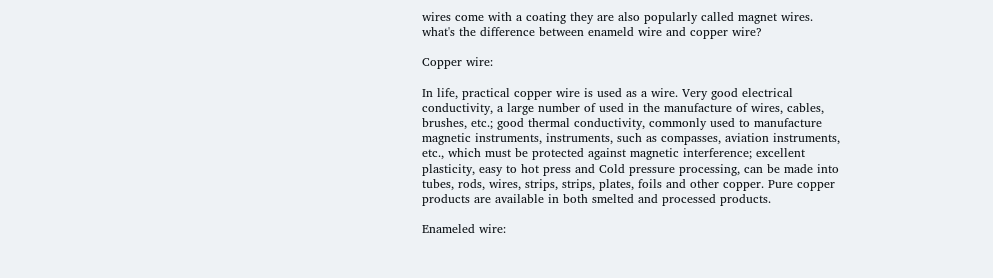wires come with a coating they are also popularly called magnet wires. what's the difference between enameld wire and copper wire?

Copper wire:

In life, practical copper wire is used as a wire. Very good electrical conductivity, a large number of used in the manufacture of wires, cables, brushes, etc.; good thermal conductivity, commonly used to manufacture magnetic instruments, instruments, such as compasses, aviation instruments, etc., which must be protected against magnetic interference; excellent plasticity, easy to hot press and Cold pressure processing, can be made into tubes, rods, wires, strips, strips, plates, foils and other copper. Pure copper products are available in both smelted and processed products.

Enameled wire: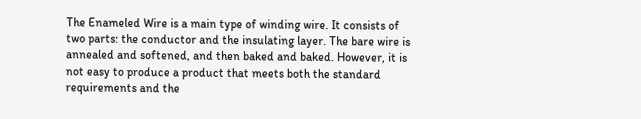The Enameled Wire is a main type of winding wire. It consists of two parts: the conductor and the insulating layer. The bare wire is annealed and softened, and then baked and baked. However, it is not easy to produce a product that meets both the standard requirements and the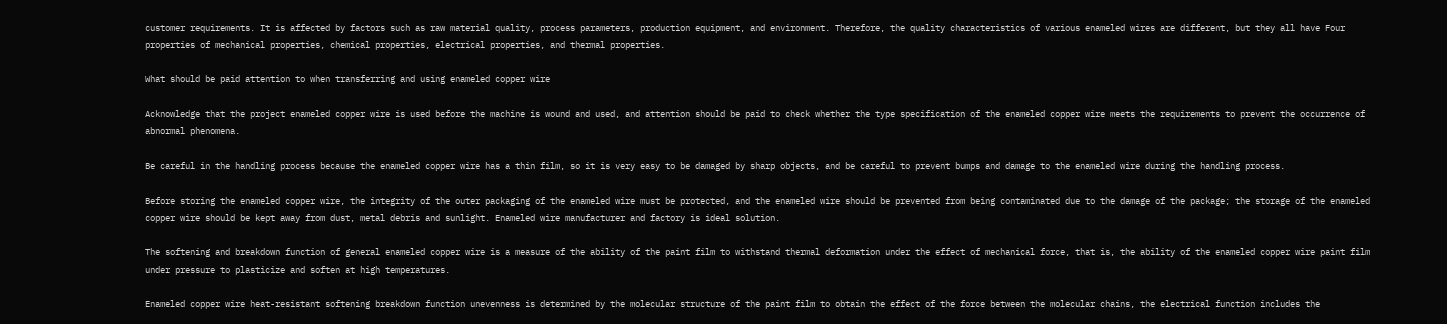customer requirements. It is affected by factors such as raw material quality, process parameters, production equipment, and environment. Therefore, the quality characteristics of various enameled wires are different, but they all have Four properties of mechanical properties, chemical properties, electrical properties, and thermal properties.

What should be paid attention to when transferring and using enameled copper wire

Acknowledge that the project enameled copper wire is used before the machine is wound and used, and attention should be paid to check whether the type specification of the enameled copper wire meets the requirements to prevent the occurrence of abnormal phenomena.

Be careful in the handling process because the enameled copper wire has a thin film, so it is very easy to be damaged by sharp objects, and be careful to prevent bumps and damage to the enameled wire during the handling process.

Before storing the enameled copper wire, the integrity of the outer packaging of the enameled wire must be protected, and the enameled wire should be prevented from being contaminated due to the damage of the package; the storage of the enameled copper wire should be kept away from dust, metal debris and sunlight. Enameled wire manufacturer and factory is ideal solution.

The softening and breakdown function of general enameled copper wire is a measure of the ability of the paint film to withstand thermal deformation under the effect of mechanical force, that is, the ability of the enameled copper wire paint film under pressure to plasticize and soften at high temperatures.

Enameled copper wire heat-resistant softening breakdown function unevenness is determined by the molecular structure of the paint film to obtain the effect of the force between the molecular chains, the electrical function includes the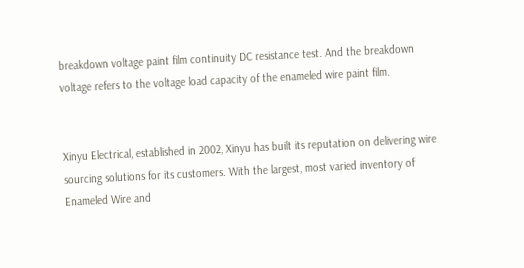breakdown voltage paint film continuity DC resistance test. And the breakdown voltage refers to the voltage load capacity of the enameled wire paint film.


Xinyu Electrical, established in 2002, Xinyu has built its reputation on delivering wire sourcing solutions for its customers. With the largest, most varied inventory of Enameled Wire and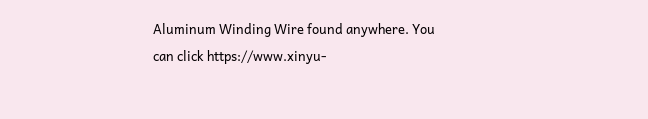Aluminum Winding Wire found anywhere. You can click https://www.xinyu-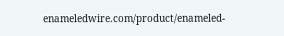enameledwire.com/product/enameled-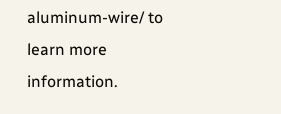aluminum-wire/ to learn more information.